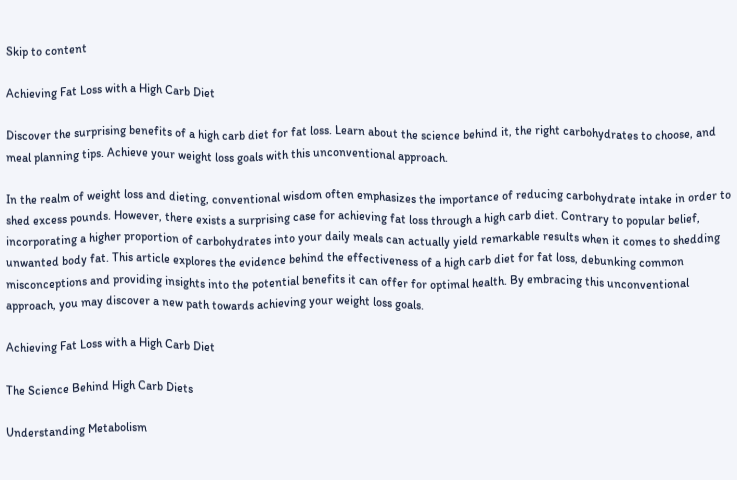Skip to content

Achieving Fat Loss with a High Carb Diet

Discover the surprising benefits of a high carb diet for fat loss. Learn about the science behind it, the right carbohydrates to choose, and meal planning tips. Achieve your weight loss goals with this unconventional approach.

In the realm of weight loss and dieting, conventional wisdom often emphasizes the importance of reducing carbohydrate intake in order to shed excess pounds. However, there exists a surprising case for achieving fat loss through a high carb diet. Contrary to popular belief, incorporating a higher proportion of carbohydrates into your daily meals can actually yield remarkable results when it comes to shedding unwanted body fat. This article explores the evidence behind the effectiveness of a high carb diet for fat loss, debunking common misconceptions and providing insights into the potential benefits it can offer for optimal health. By embracing this unconventional approach, you may discover a new path towards achieving your weight loss goals.

Achieving Fat Loss with a High Carb Diet

The Science Behind High Carb Diets

Understanding Metabolism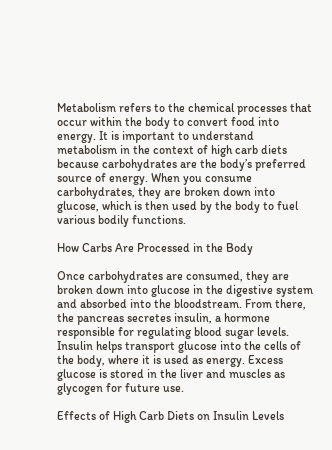Metabolism refers to the chemical processes that occur within the body to convert food into energy. It is important to understand metabolism in the context of high carb diets because carbohydrates are the body’s preferred source of energy. When you consume carbohydrates, they are broken down into glucose, which is then used by the body to fuel various bodily functions.

How Carbs Are Processed in the Body

Once carbohydrates are consumed, they are broken down into glucose in the digestive system and absorbed into the bloodstream. From there, the pancreas secretes insulin, a hormone responsible for regulating blood sugar levels. Insulin helps transport glucose into the cells of the body, where it is used as energy. Excess glucose is stored in the liver and muscles as glycogen for future use.

Effects of High Carb Diets on Insulin Levels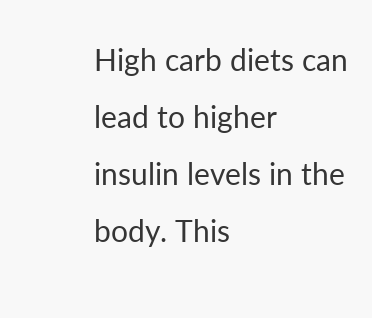High carb diets can lead to higher insulin levels in the body. This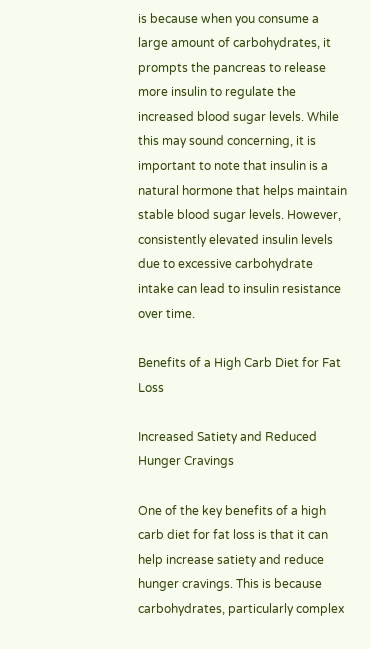is because when you consume a large amount of carbohydrates, it prompts the pancreas to release more insulin to regulate the increased blood sugar levels. While this may sound concerning, it is important to note that insulin is a natural hormone that helps maintain stable blood sugar levels. However, consistently elevated insulin levels due to excessive carbohydrate intake can lead to insulin resistance over time.

Benefits of a High Carb Diet for Fat Loss

Increased Satiety and Reduced Hunger Cravings

One of the key benefits of a high carb diet for fat loss is that it can help increase satiety and reduce hunger cravings. This is because carbohydrates, particularly complex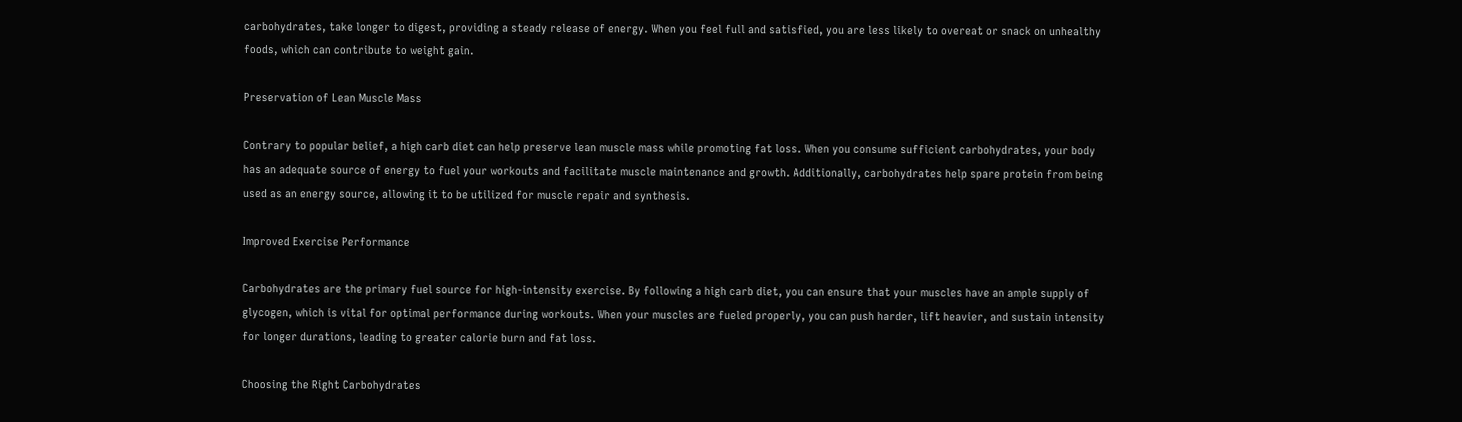carbohydrates, take longer to digest, providing a steady release of energy. When you feel full and satisfied, you are less likely to overeat or snack on unhealthy foods, which can contribute to weight gain.

Preservation of Lean Muscle Mass

Contrary to popular belief, a high carb diet can help preserve lean muscle mass while promoting fat loss. When you consume sufficient carbohydrates, your body has an adequate source of energy to fuel your workouts and facilitate muscle maintenance and growth. Additionally, carbohydrates help spare protein from being used as an energy source, allowing it to be utilized for muscle repair and synthesis.

Improved Exercise Performance

Carbohydrates are the primary fuel source for high-intensity exercise. By following a high carb diet, you can ensure that your muscles have an ample supply of glycogen, which is vital for optimal performance during workouts. When your muscles are fueled properly, you can push harder, lift heavier, and sustain intensity for longer durations, leading to greater calorie burn and fat loss.

Choosing the Right Carbohydrates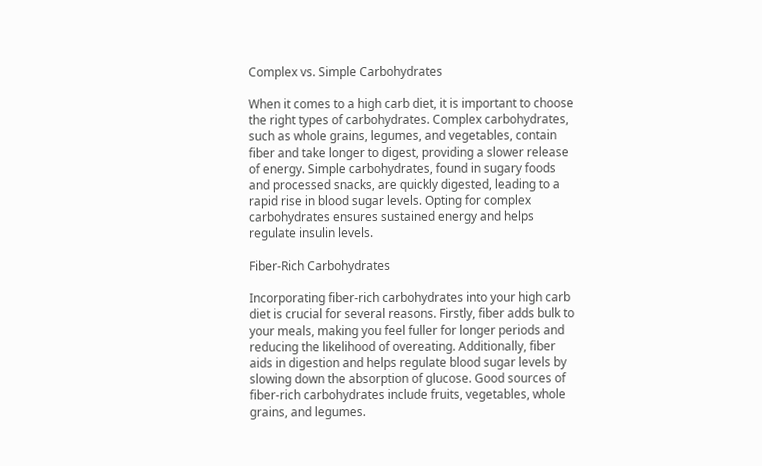Complex vs. Simple Carbohydrates

When it comes to a high carb diet, it is important to choose the right types of carbohydrates. Complex carbohydrates, such as whole grains, legumes, and vegetables, contain fiber and take longer to digest, providing a slower release of energy. Simple carbohydrates, found in sugary foods and processed snacks, are quickly digested, leading to a rapid rise in blood sugar levels. Opting for complex carbohydrates ensures sustained energy and helps regulate insulin levels.

Fiber-Rich Carbohydrates

Incorporating fiber-rich carbohydrates into your high carb diet is crucial for several reasons. Firstly, fiber adds bulk to your meals, making you feel fuller for longer periods and reducing the likelihood of overeating. Additionally, fiber aids in digestion and helps regulate blood sugar levels by slowing down the absorption of glucose. Good sources of fiber-rich carbohydrates include fruits, vegetables, whole grains, and legumes.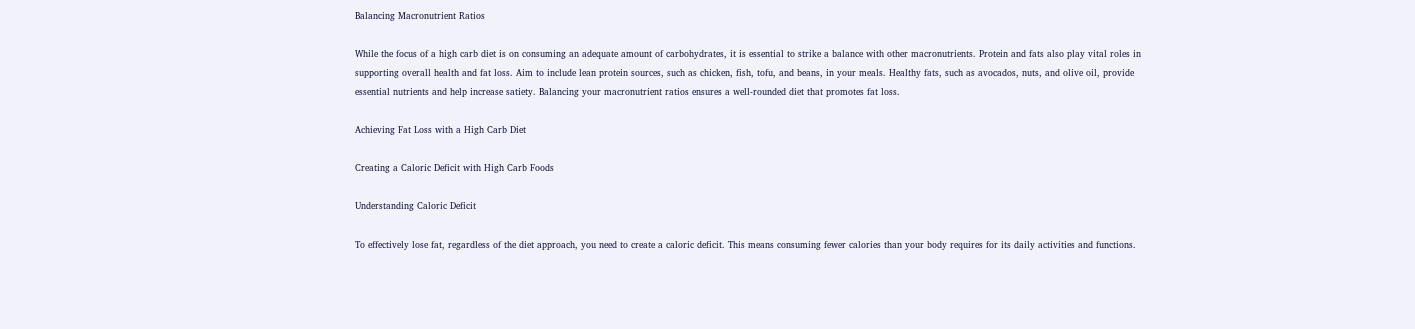Balancing Macronutrient Ratios

While the focus of a high carb diet is on consuming an adequate amount of carbohydrates, it is essential to strike a balance with other macronutrients. Protein and fats also play vital roles in supporting overall health and fat loss. Aim to include lean protein sources, such as chicken, fish, tofu, and beans, in your meals. Healthy fats, such as avocados, nuts, and olive oil, provide essential nutrients and help increase satiety. Balancing your macronutrient ratios ensures a well-rounded diet that promotes fat loss.

Achieving Fat Loss with a High Carb Diet

Creating a Caloric Deficit with High Carb Foods

Understanding Caloric Deficit

To effectively lose fat, regardless of the diet approach, you need to create a caloric deficit. This means consuming fewer calories than your body requires for its daily activities and functions.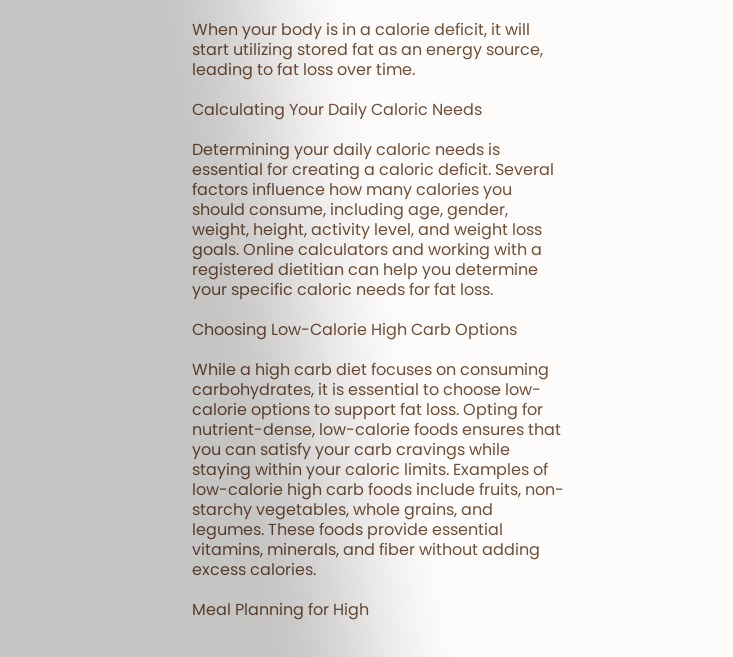When your body is in a calorie deficit, it will start utilizing stored fat as an energy source, leading to fat loss over time.

Calculating Your Daily Caloric Needs

Determining your daily caloric needs is essential for creating a caloric deficit. Several factors influence how many calories you should consume, including age, gender, weight, height, activity level, and weight loss goals. Online calculators and working with a registered dietitian can help you determine your specific caloric needs for fat loss.

Choosing Low-Calorie High Carb Options

While a high carb diet focuses on consuming carbohydrates, it is essential to choose low-calorie options to support fat loss. Opting for nutrient-dense, low-calorie foods ensures that you can satisfy your carb cravings while staying within your caloric limits. Examples of low-calorie high carb foods include fruits, non-starchy vegetables, whole grains, and legumes. These foods provide essential vitamins, minerals, and fiber without adding excess calories.

Meal Planning for High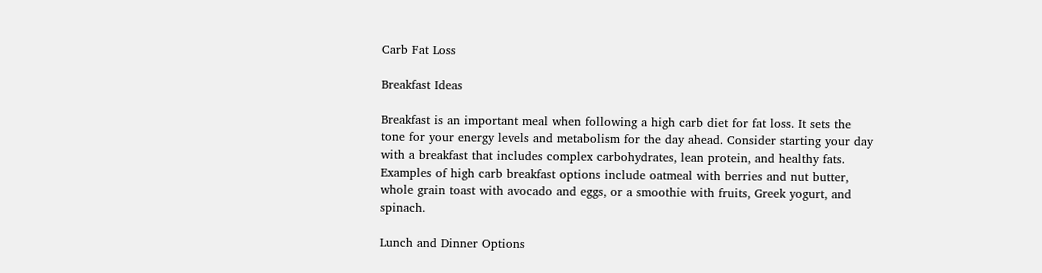Carb Fat Loss

Breakfast Ideas

Breakfast is an important meal when following a high carb diet for fat loss. It sets the tone for your energy levels and metabolism for the day ahead. Consider starting your day with a breakfast that includes complex carbohydrates, lean protein, and healthy fats. Examples of high carb breakfast options include oatmeal with berries and nut butter, whole grain toast with avocado and eggs, or a smoothie with fruits, Greek yogurt, and spinach.

Lunch and Dinner Options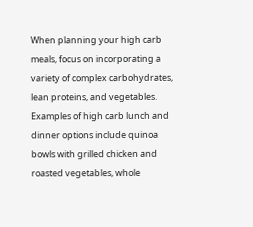When planning your high carb meals, focus on incorporating a variety of complex carbohydrates, lean proteins, and vegetables. Examples of high carb lunch and dinner options include quinoa bowls with grilled chicken and roasted vegetables, whole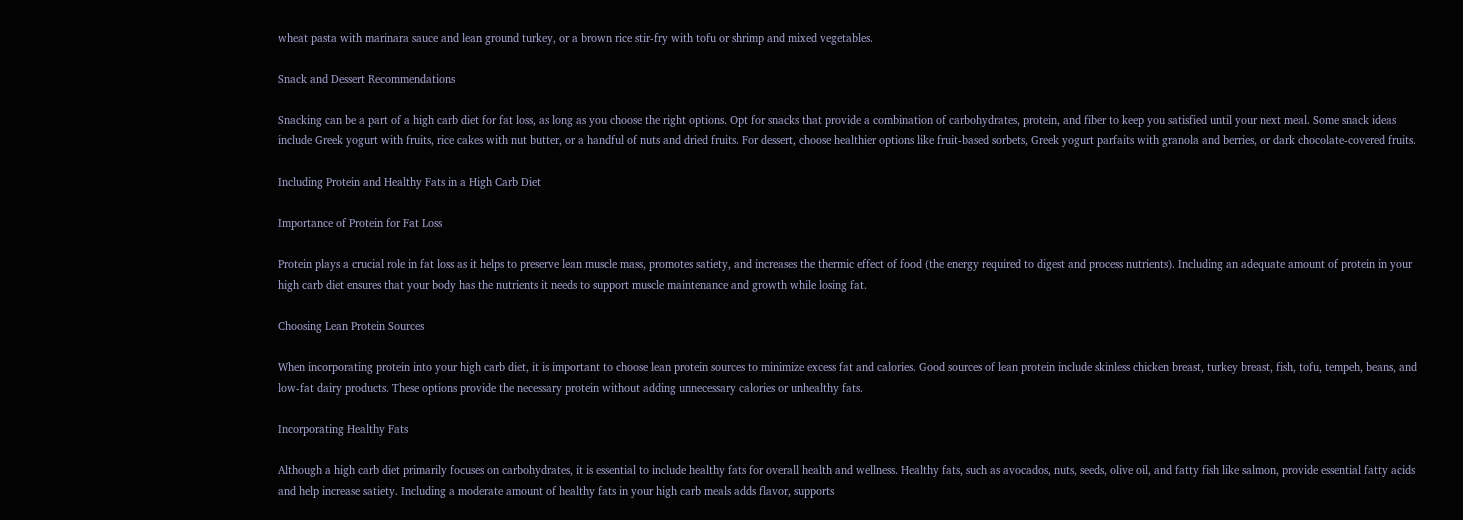wheat pasta with marinara sauce and lean ground turkey, or a brown rice stir-fry with tofu or shrimp and mixed vegetables.

Snack and Dessert Recommendations

Snacking can be a part of a high carb diet for fat loss, as long as you choose the right options. Opt for snacks that provide a combination of carbohydrates, protein, and fiber to keep you satisfied until your next meal. Some snack ideas include Greek yogurt with fruits, rice cakes with nut butter, or a handful of nuts and dried fruits. For dessert, choose healthier options like fruit-based sorbets, Greek yogurt parfaits with granola and berries, or dark chocolate-covered fruits.

Including Protein and Healthy Fats in a High Carb Diet

Importance of Protein for Fat Loss

Protein plays a crucial role in fat loss as it helps to preserve lean muscle mass, promotes satiety, and increases the thermic effect of food (the energy required to digest and process nutrients). Including an adequate amount of protein in your high carb diet ensures that your body has the nutrients it needs to support muscle maintenance and growth while losing fat.

Choosing Lean Protein Sources

When incorporating protein into your high carb diet, it is important to choose lean protein sources to minimize excess fat and calories. Good sources of lean protein include skinless chicken breast, turkey breast, fish, tofu, tempeh, beans, and low-fat dairy products. These options provide the necessary protein without adding unnecessary calories or unhealthy fats.

Incorporating Healthy Fats

Although a high carb diet primarily focuses on carbohydrates, it is essential to include healthy fats for overall health and wellness. Healthy fats, such as avocados, nuts, seeds, olive oil, and fatty fish like salmon, provide essential fatty acids and help increase satiety. Including a moderate amount of healthy fats in your high carb meals adds flavor, supports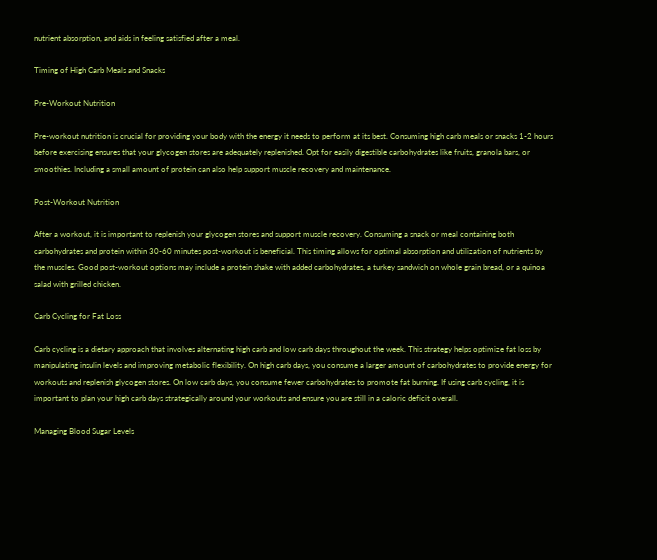nutrient absorption, and aids in feeling satisfied after a meal.

Timing of High Carb Meals and Snacks

Pre-Workout Nutrition

Pre-workout nutrition is crucial for providing your body with the energy it needs to perform at its best. Consuming high carb meals or snacks 1-2 hours before exercising ensures that your glycogen stores are adequately replenished. Opt for easily digestible carbohydrates like fruits, granola bars, or smoothies. Including a small amount of protein can also help support muscle recovery and maintenance.

Post-Workout Nutrition

After a workout, it is important to replenish your glycogen stores and support muscle recovery. Consuming a snack or meal containing both carbohydrates and protein within 30-60 minutes post-workout is beneficial. This timing allows for optimal absorption and utilization of nutrients by the muscles. Good post-workout options may include a protein shake with added carbohydrates, a turkey sandwich on whole grain bread, or a quinoa salad with grilled chicken.

Carb Cycling for Fat Loss

Carb cycling is a dietary approach that involves alternating high carb and low carb days throughout the week. This strategy helps optimize fat loss by manipulating insulin levels and improving metabolic flexibility. On high carb days, you consume a larger amount of carbohydrates to provide energy for workouts and replenish glycogen stores. On low carb days, you consume fewer carbohydrates to promote fat burning. If using carb cycling, it is important to plan your high carb days strategically around your workouts and ensure you are still in a caloric deficit overall.

Managing Blood Sugar Levels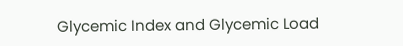Glycemic Index and Glycemic Load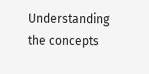Understanding the concepts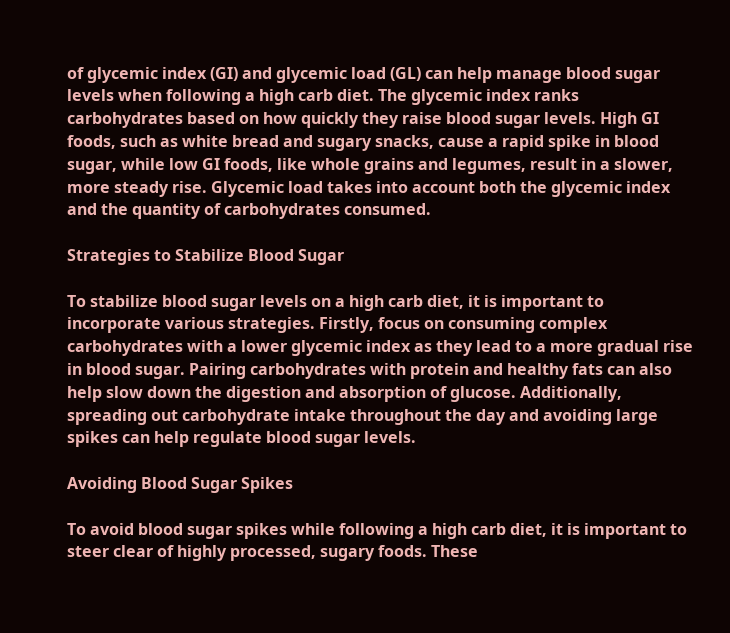of glycemic index (GI) and glycemic load (GL) can help manage blood sugar levels when following a high carb diet. The glycemic index ranks carbohydrates based on how quickly they raise blood sugar levels. High GI foods, such as white bread and sugary snacks, cause a rapid spike in blood sugar, while low GI foods, like whole grains and legumes, result in a slower, more steady rise. Glycemic load takes into account both the glycemic index and the quantity of carbohydrates consumed.

Strategies to Stabilize Blood Sugar

To stabilize blood sugar levels on a high carb diet, it is important to incorporate various strategies. Firstly, focus on consuming complex carbohydrates with a lower glycemic index as they lead to a more gradual rise in blood sugar. Pairing carbohydrates with protein and healthy fats can also help slow down the digestion and absorption of glucose. Additionally, spreading out carbohydrate intake throughout the day and avoiding large spikes can help regulate blood sugar levels.

Avoiding Blood Sugar Spikes

To avoid blood sugar spikes while following a high carb diet, it is important to steer clear of highly processed, sugary foods. These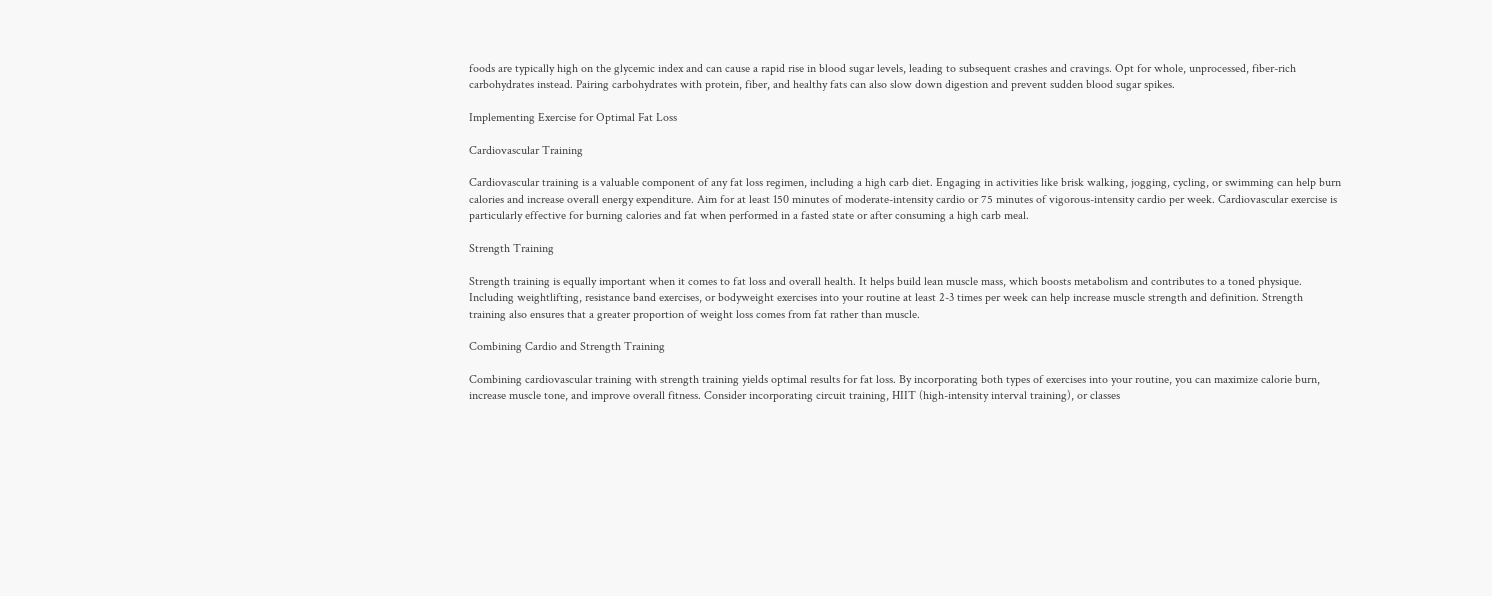foods are typically high on the glycemic index and can cause a rapid rise in blood sugar levels, leading to subsequent crashes and cravings. Opt for whole, unprocessed, fiber-rich carbohydrates instead. Pairing carbohydrates with protein, fiber, and healthy fats can also slow down digestion and prevent sudden blood sugar spikes.

Implementing Exercise for Optimal Fat Loss

Cardiovascular Training

Cardiovascular training is a valuable component of any fat loss regimen, including a high carb diet. Engaging in activities like brisk walking, jogging, cycling, or swimming can help burn calories and increase overall energy expenditure. Aim for at least 150 minutes of moderate-intensity cardio or 75 minutes of vigorous-intensity cardio per week. Cardiovascular exercise is particularly effective for burning calories and fat when performed in a fasted state or after consuming a high carb meal.

Strength Training

Strength training is equally important when it comes to fat loss and overall health. It helps build lean muscle mass, which boosts metabolism and contributes to a toned physique. Including weightlifting, resistance band exercises, or bodyweight exercises into your routine at least 2-3 times per week can help increase muscle strength and definition. Strength training also ensures that a greater proportion of weight loss comes from fat rather than muscle.

Combining Cardio and Strength Training

Combining cardiovascular training with strength training yields optimal results for fat loss. By incorporating both types of exercises into your routine, you can maximize calorie burn, increase muscle tone, and improve overall fitness. Consider incorporating circuit training, HIIT (high-intensity interval training), or classes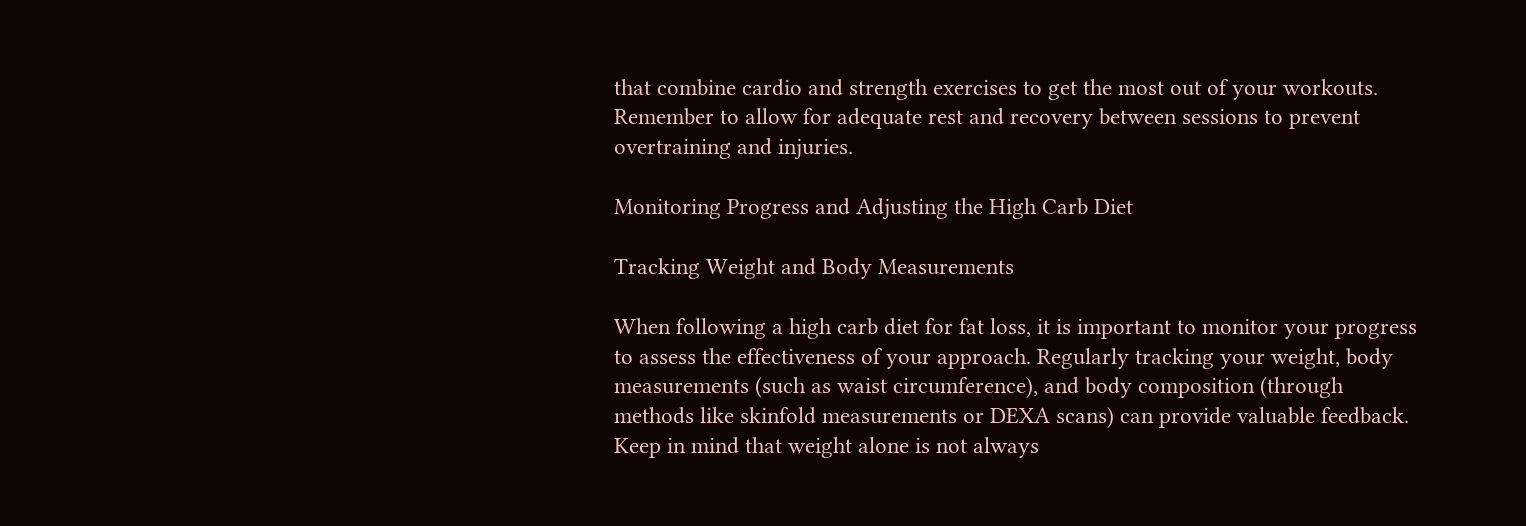that combine cardio and strength exercises to get the most out of your workouts. Remember to allow for adequate rest and recovery between sessions to prevent overtraining and injuries.

Monitoring Progress and Adjusting the High Carb Diet

Tracking Weight and Body Measurements

When following a high carb diet for fat loss, it is important to monitor your progress to assess the effectiveness of your approach. Regularly tracking your weight, body measurements (such as waist circumference), and body composition (through methods like skinfold measurements or DEXA scans) can provide valuable feedback. Keep in mind that weight alone is not always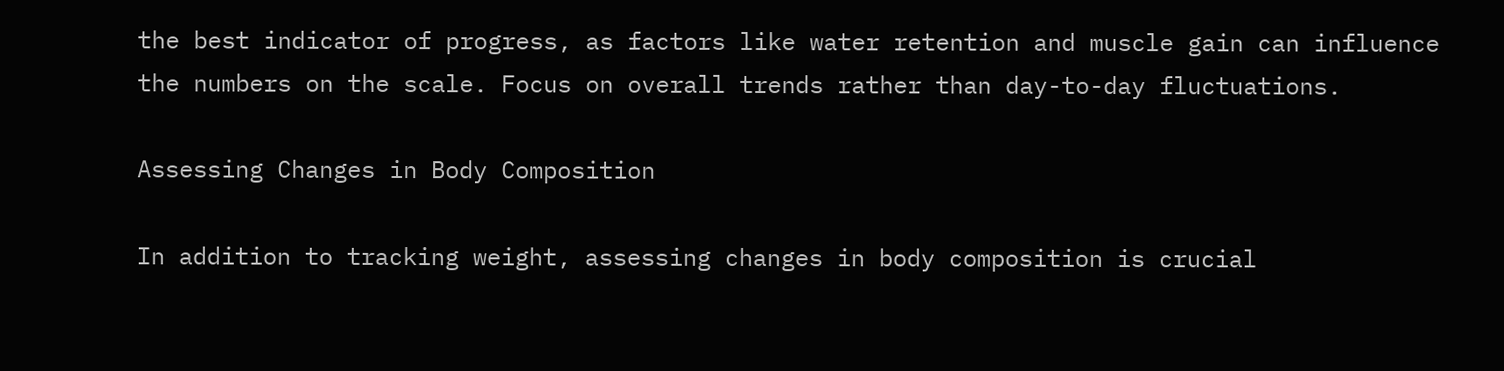the best indicator of progress, as factors like water retention and muscle gain can influence the numbers on the scale. Focus on overall trends rather than day-to-day fluctuations.

Assessing Changes in Body Composition

In addition to tracking weight, assessing changes in body composition is crucial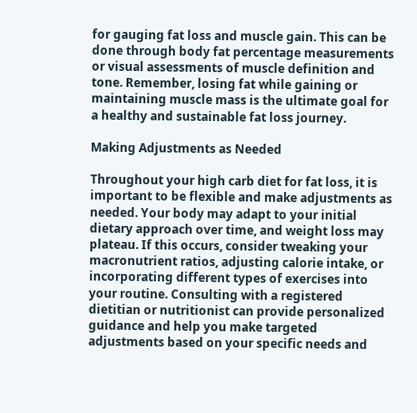for gauging fat loss and muscle gain. This can be done through body fat percentage measurements or visual assessments of muscle definition and tone. Remember, losing fat while gaining or maintaining muscle mass is the ultimate goal for a healthy and sustainable fat loss journey.

Making Adjustments as Needed

Throughout your high carb diet for fat loss, it is important to be flexible and make adjustments as needed. Your body may adapt to your initial dietary approach over time, and weight loss may plateau. If this occurs, consider tweaking your macronutrient ratios, adjusting calorie intake, or incorporating different types of exercises into your routine. Consulting with a registered dietitian or nutritionist can provide personalized guidance and help you make targeted adjustments based on your specific needs and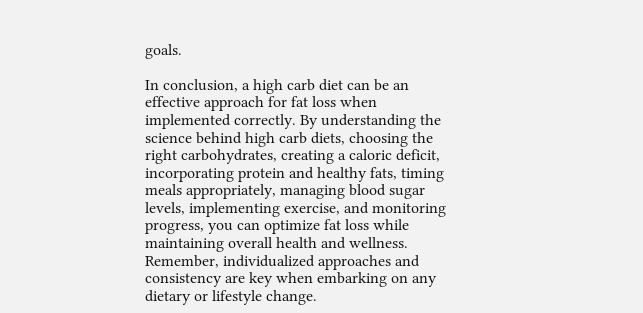goals.

In conclusion, a high carb diet can be an effective approach for fat loss when implemented correctly. By understanding the science behind high carb diets, choosing the right carbohydrates, creating a caloric deficit, incorporating protein and healthy fats, timing meals appropriately, managing blood sugar levels, implementing exercise, and monitoring progress, you can optimize fat loss while maintaining overall health and wellness. Remember, individualized approaches and consistency are key when embarking on any dietary or lifestyle change.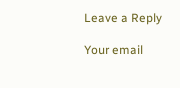Leave a Reply

Your email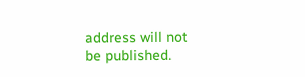address will not be published.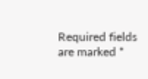Required fields are marked *